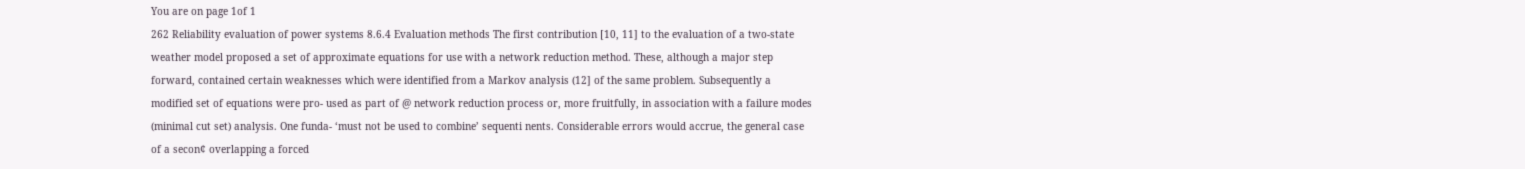You are on page 1of 1
262 Reliability evaluation of power systems 8.6.4 Evaluation methods The first contribution [10, 11] to the evaluation of a two-state weather model proposed a set of approximate equations for use with a network reduction method. These, although a major step forward, contained certain weaknesses which were identified from a Markov analysis (12] of the same problem. Subsequently a modified set of equations were pro- used as part of @ network reduction process or, more fruitfully, in association with a failure modes (minimal cut set) analysis. One funda- ‘must not be used to combine’ sequenti nents. Considerable errors would accrue, the general case of a secon¢ overlapping a forced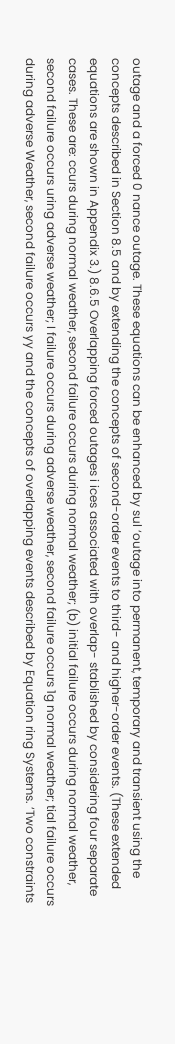outage and a forced 0 nance outage. These equations can be enhanced by sul ‘outage into permanent, temporary and transient using the concepts described in Section 8.5 and by extending the concepts of second-order events to third- and higher-order events. (These extended equations are shown in Appendix 3.) 8.6.5 Overlapping forced outages i ices associated with overlap- stablished by considering four separate cases. These are: ccurs during normal weather, second failure occurs during normal weather; (b) initial failure occurs during normal weather, second failure occurs uring adverse weather; I failure occurs during adverse weather, second failure occurs 1g normal weather; tial failure occurs during adverse Weather, second failure occurs yy and the concepts of overlapping events described by Equation ring Systems. ‘Two constraints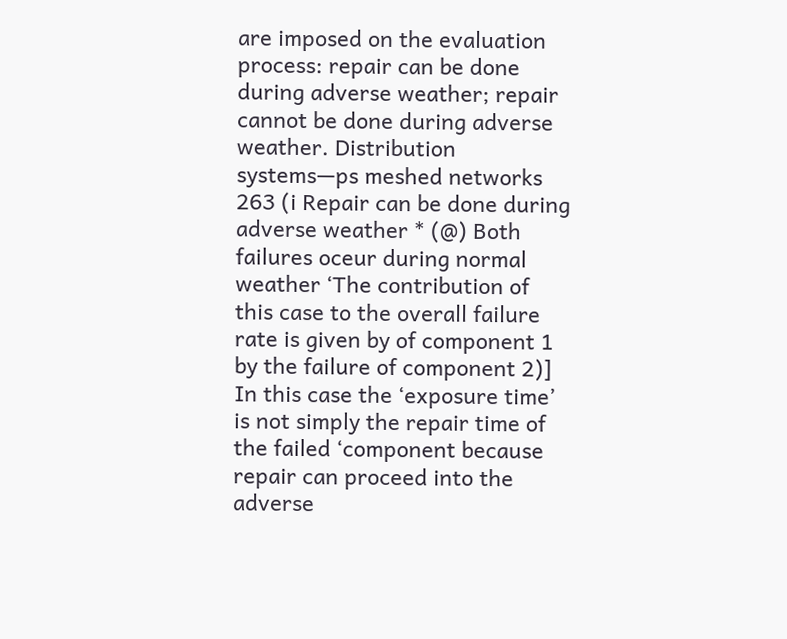are imposed on the evaluation process: repair can be done during adverse weather; repair cannot be done during adverse weather. Distribution systems—ps meshed networks 263 (i Repair can be done during adverse weather * (@) Both failures oceur during normal weather ‘The contribution of this case to the overall failure rate is given by of component 1 by the failure of component 2)] In this case the ‘exposure time’ is not simply the repair time of the failed ‘component because repair can proceed into the adverse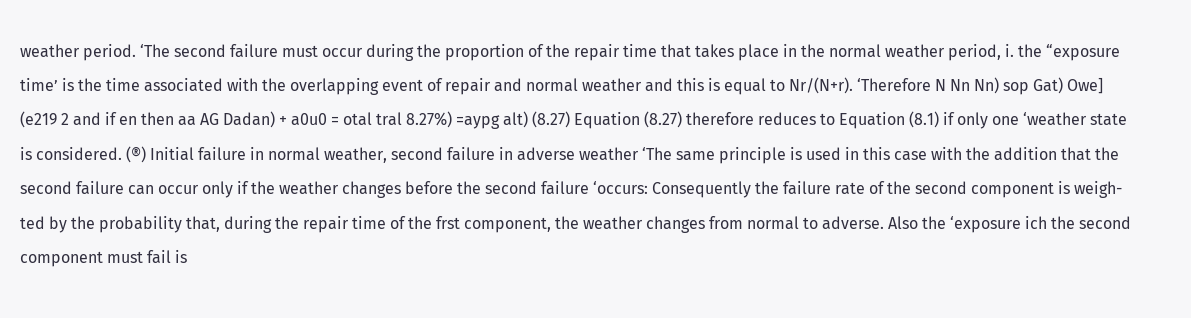weather period. ‘The second failure must occur during the proportion of the repair time that takes place in the normal weather period, i. the “exposure time’ is the time associated with the overlapping event of repair and normal weather and this is equal to Nr/(N+r). ‘Therefore N Nn Nn) sop Gat) Owe] (e219 2 and if en then aa AG Dadan) + a0u0 = otal tral 8.27%) =aypg alt) (8.27) Equation (8.27) therefore reduces to Equation (8.1) if only one ‘weather state is considered. (®) Initial failure in normal weather, second failure in adverse weather ‘The same principle is used in this case with the addition that the second failure can occur only if the weather changes before the second failure ‘occurs: Consequently the failure rate of the second component is weigh- ted by the probability that, during the repair time of the frst component, the weather changes from normal to adverse. Also the ‘exposure ich the second component must fail is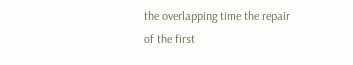the overlapping time the repair of the first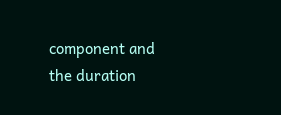component and the duration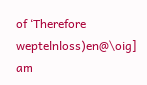of ‘Therefore weptelnloss)en@\oig] am